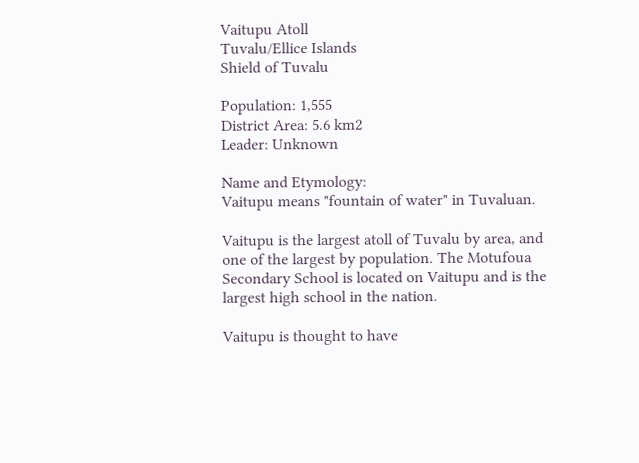Vaitupu Atoll
Tuvalu/Ellice Islands
Shield of Tuvalu

Population: 1,555
District Area: 5.6 km2
Leader: Unknown

Name and Etymology:
Vaitupu means "fountain of water" in Tuvaluan.

Vaitupu is the largest atoll of Tuvalu by area, and one of the largest by population. The Motufoua Secondary School is located on Vaitupu and is the largest high school in the nation.

Vaitupu is thought to have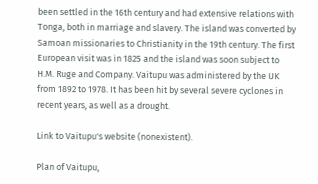been settled in the 16th century and had extensive relations with Tonga, both in marriage and slavery. The island was converted by Samoan missionaries to Christianity in the 19th century. The first European visit was in 1825 and the island was soon subject to H.M. Ruge and Company. Vaitupu was administered by the UK from 1892 to 1978. It has been hit by several severe cyclones in recent years, as well as a drought.

Link to Vaitupu's website (nonexistent).

Plan of Vaitupu,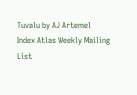Tuvalu by AJ Artemel
Index Atlas Weekly Mailing List